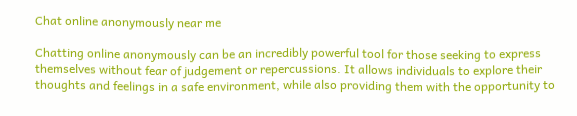Chat online anonymously near me

Chatting online anonymously can be an incredibly powerful tool for those seeking to express themselves without fear of judgement or repercussions. It allows individuals to explore their thoughts and feelings in a safe environment, while also providing them with the opportunity to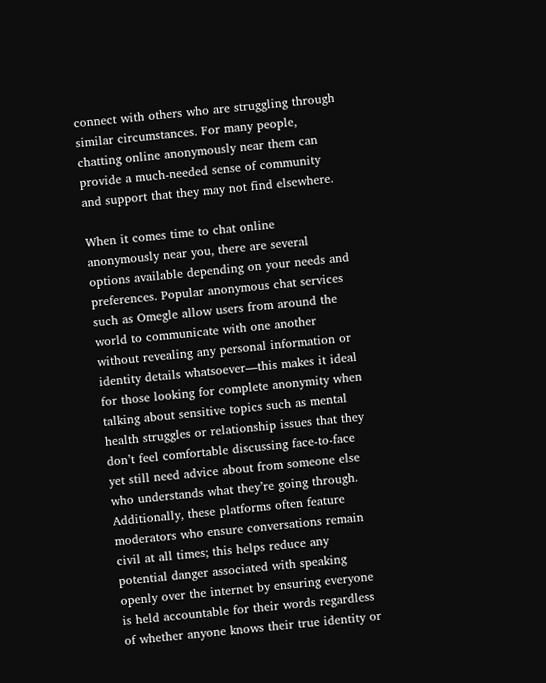connect with others who are struggling through similar circumstances. For many people, chatting online anonymously near them can provide a much-needed sense of community and support that they may not find elsewhere.

When it comes time to chat online anonymously near you, there are several options available depending on your needs and preferences. Popular anonymous chat services such as Omegle allow users from around the world to communicate with one another without revealing any personal information or identity details whatsoever—this makes it ideal for those looking for complete anonymity when talking about sensitive topics such as mental health struggles or relationship issues that they don’t feel comfortable discussing face-to-face yet still need advice about from someone else who understands what they’re going through. Additionally, these platforms often feature moderators who ensure conversations remain civil at all times; this helps reduce any potential danger associated with speaking openly over the internet by ensuring everyone is held accountable for their words regardless of whether anyone knows their true identity or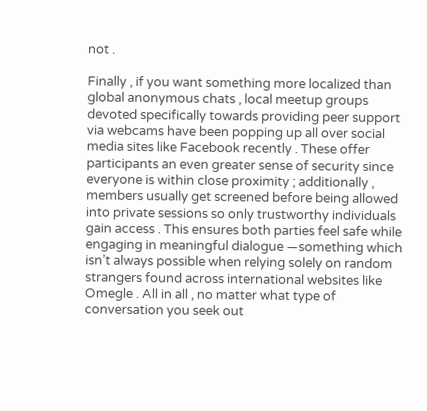not .

Finally , if you want something more localized than global anonymous chats , local meetup groups devoted specifically towards providing peer support via webcams have been popping up all over social media sites like Facebook recently . These offer participants an even greater sense of security since everyone is within close proximity ; additionally , members usually get screened before being allowed into private sessions so only trustworthy individuals gain access . This ensures both parties feel safe while engaging in meaningful dialogue —something which isn’t always possible when relying solely on random strangers found across international websites like Omegle . All in all , no matter what type of conversation you seek out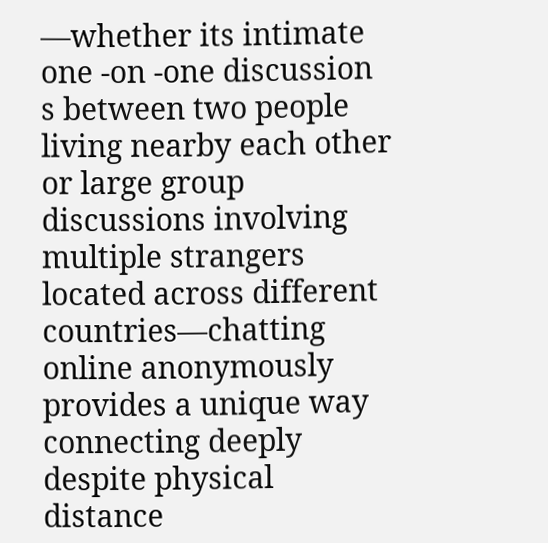—whether its intimate one -on -one discussion s between two people living nearby each other or large group discussions involving multiple strangers located across different countries—chatting online anonymously provides a unique way connecting deeply despite physical distance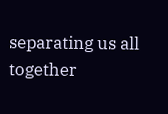separating us all together